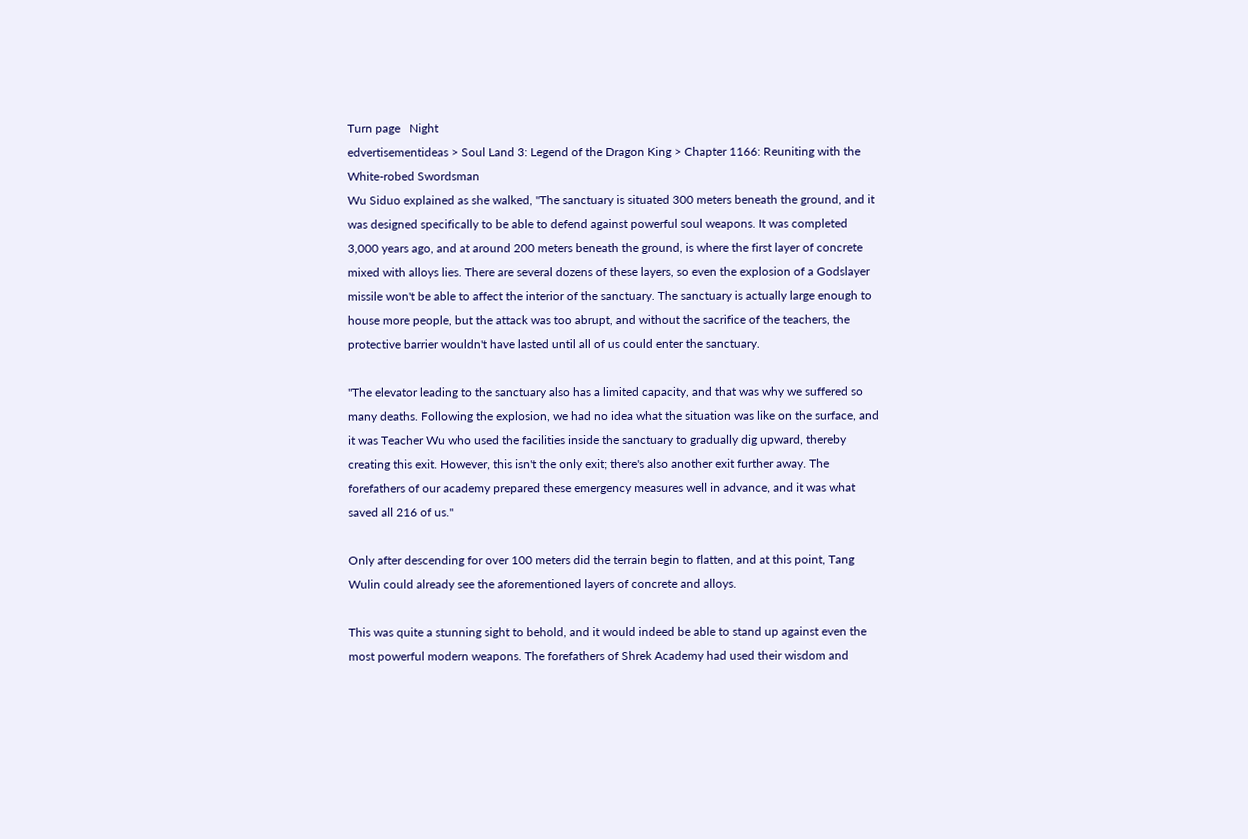Turn page   Night
edvertisementideas > Soul Land 3: Legend of the Dragon King > Chapter 1166: Reuniting with the White-robed Swordsman
Wu Siduo explained as she walked, "The sanctuary is situated 300 meters beneath the ground, and it was designed specifically to be able to defend against powerful soul weapons. It was completed 3,000 years ago, and at around 200 meters beneath the ground, is where the first layer of concrete mixed with alloys lies. There are several dozens of these layers, so even the explosion of a Godslayer missile won't be able to affect the interior of the sanctuary. The sanctuary is actually large enough to house more people, but the attack was too abrupt, and without the sacrifice of the teachers, the protective barrier wouldn't have lasted until all of us could enter the sanctuary.

"The elevator leading to the sanctuary also has a limited capacity, and that was why we suffered so many deaths. Following the explosion, we had no idea what the situation was like on the surface, and it was Teacher Wu who used the facilities inside the sanctuary to gradually dig upward, thereby creating this exit. However, this isn't the only exit; there's also another exit further away. The forefathers of our academy prepared these emergency measures well in advance, and it was what saved all 216 of us."

Only after descending for over 100 meters did the terrain begin to flatten, and at this point, Tang Wulin could already see the aforementioned layers of concrete and alloys.

This was quite a stunning sight to behold, and it would indeed be able to stand up against even the most powerful modern weapons. The forefathers of Shrek Academy had used their wisdom and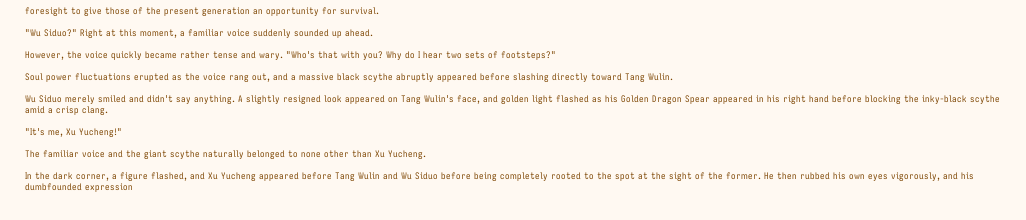foresight to give those of the present generation an opportunity for survival.

"Wu Siduo?" Right at this moment, a familiar voice suddenly sounded up ahead.

However, the voice quickly became rather tense and wary. "Who's that with you? Why do I hear two sets of footsteps?"

Soul power fluctuations erupted as the voice rang out, and a massive black scythe abruptly appeared before slashing directly toward Tang Wulin.

Wu Siduo merely smiled and didn't say anything. A slightly resigned look appeared on Tang Wulin's face, and golden light flashed as his Golden Dragon Spear appeared in his right hand before blocking the inky-black scythe amid a crisp clang.

"It's me, Xu Yucheng!"

The familiar voice and the giant scythe naturally belonged to none other than Xu Yucheng.

In the dark corner, a figure flashed, and Xu Yucheng appeared before Tang Wulin and Wu Siduo before being completely rooted to the spot at the sight of the former. He then rubbed his own eyes vigorously, and his dumbfounded expression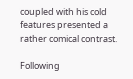coupled with his cold features presented a rather comical contrast.

Following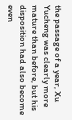the passage of a year, Xu Yucheng was clearly more mature than before, but his disposition had also become even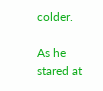colder.

As he stared at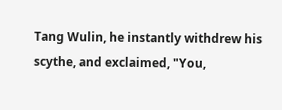Tang Wulin, he instantly withdrew his scythe, and exclaimed, "You,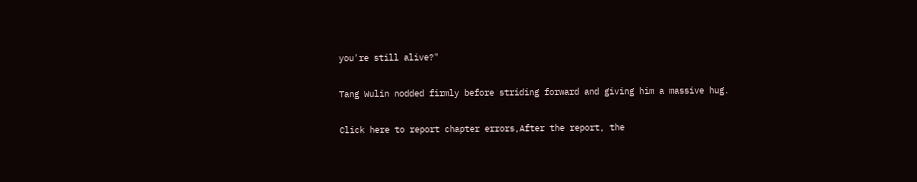you're still alive?"

Tang Wulin nodded firmly before striding forward and giving him a massive hug.

Click here to report chapter errors,After the report, the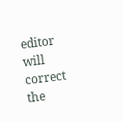editor will correct the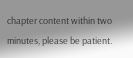chapter content within two minutes, please be patient.